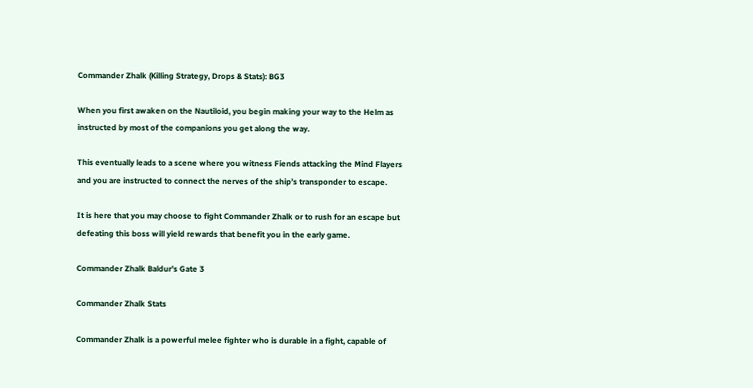Commander Zhalk (Killing Strategy, Drops & Stats): BG3

When you first awaken on the Nautiloid, you begin making your way to the Helm as instructed by most of the companions you get along the way.

This eventually leads to a scene where you witness Fiends attacking the Mind Flayers and you are instructed to connect the nerves of the ship’s transponder to escape.

It is here that you may choose to fight Commander Zhalk or to rush for an escape but defeating this boss will yield rewards that benefit you in the early game.

Commander Zhalk Baldur's Gate 3

Commander Zhalk Stats

Commander Zhalk is a powerful melee fighter who is durable in a fight, capable of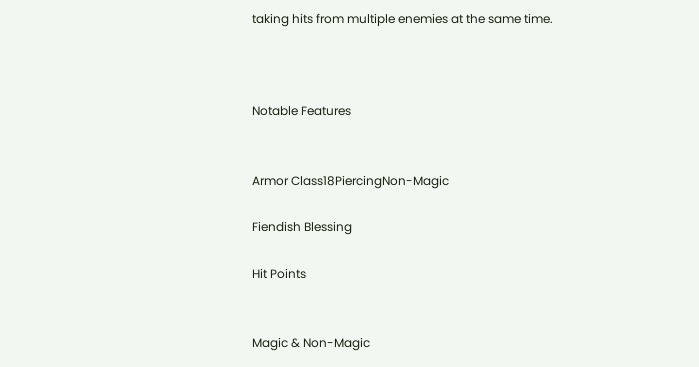taking hits from multiple enemies at the same time.



Notable Features


Armor Class18PiercingNon-Magic

Fiendish Blessing

Hit Points


Magic & Non-Magic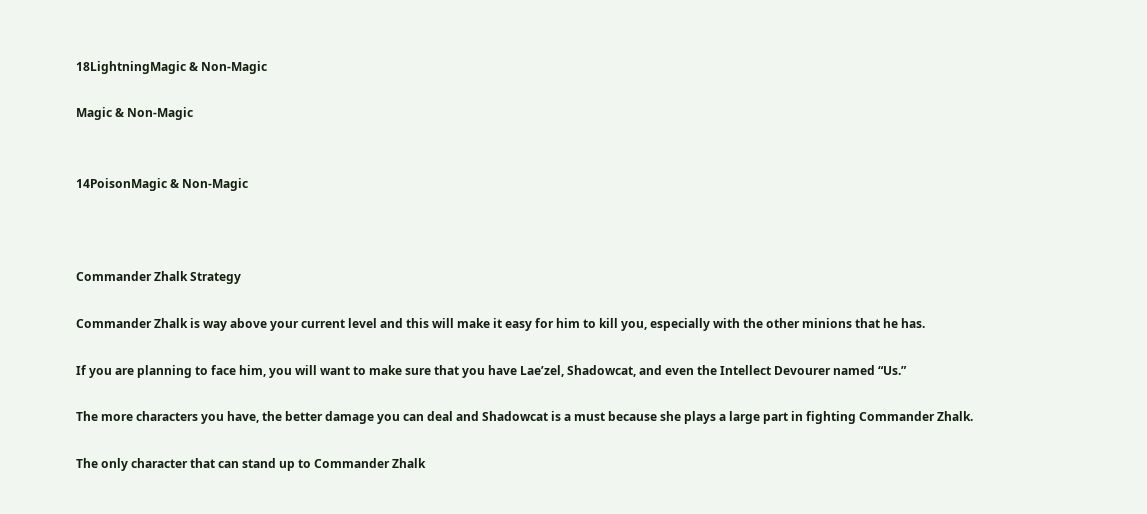18LightningMagic & Non-Magic

Magic & Non-Magic


14PoisonMagic & Non-Magic



Commander Zhalk Strategy

Commander Zhalk is way above your current level and this will make it easy for him to kill you, especially with the other minions that he has.

If you are planning to face him, you will want to make sure that you have Lae’zel, Shadowcat, and even the Intellect Devourer named “Us.”

The more characters you have, the better damage you can deal and Shadowcat is a must because she plays a large part in fighting Commander Zhalk.

The only character that can stand up to Commander Zhalk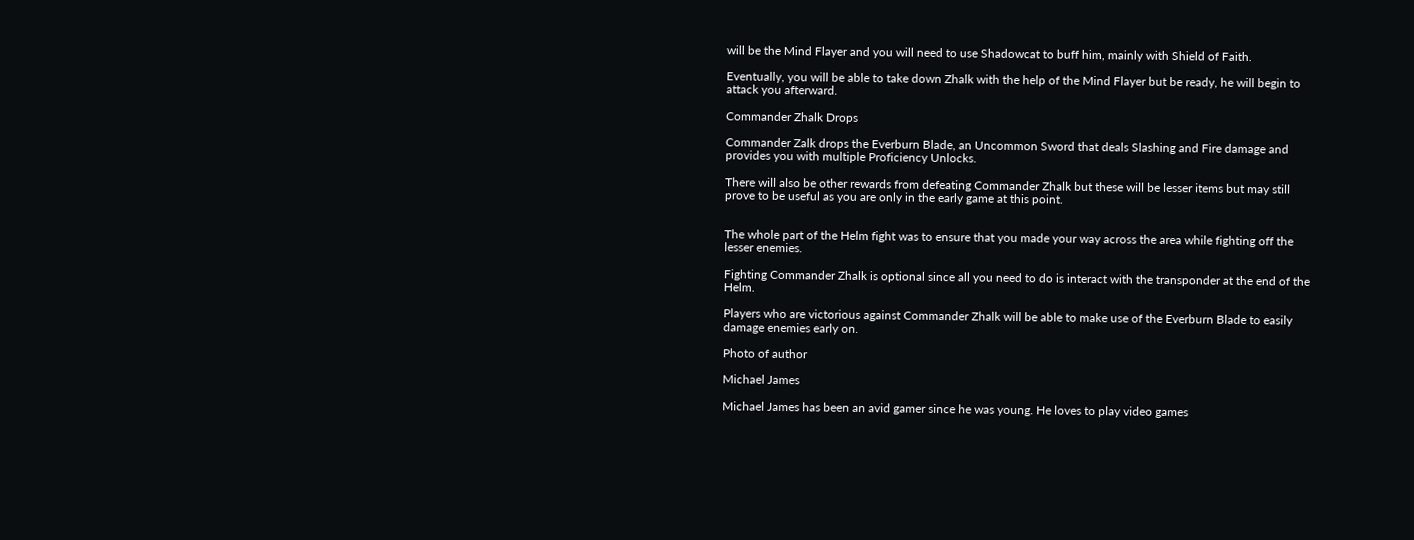will be the Mind Flayer and you will need to use Shadowcat to buff him, mainly with Shield of Faith.

Eventually, you will be able to take down Zhalk with the help of the Mind Flayer but be ready, he will begin to attack you afterward.

Commander Zhalk Drops

Commander Zalk drops the Everburn Blade, an Uncommon Sword that deals Slashing and Fire damage and provides you with multiple Proficiency Unlocks.

There will also be other rewards from defeating Commander Zhalk but these will be lesser items but may still prove to be useful as you are only in the early game at this point.


The whole part of the Helm fight was to ensure that you made your way across the area while fighting off the lesser enemies.

Fighting Commander Zhalk is optional since all you need to do is interact with the transponder at the end of the Helm.

Players who are victorious against Commander Zhalk will be able to make use of the Everburn Blade to easily damage enemies early on.

Photo of author

Michael James

Michael James has been an avid gamer since he was young. He loves to play video games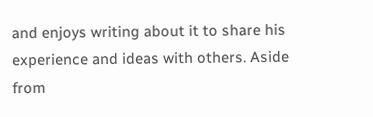and enjoys writing about it to share his experience and ideas with others. Aside from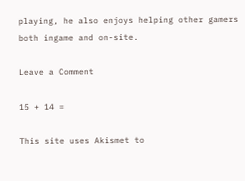playing, he also enjoys helping other gamers both ingame and on-site.

Leave a Comment

15 + 14 =

This site uses Akismet to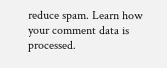reduce spam. Learn how your comment data is processed.